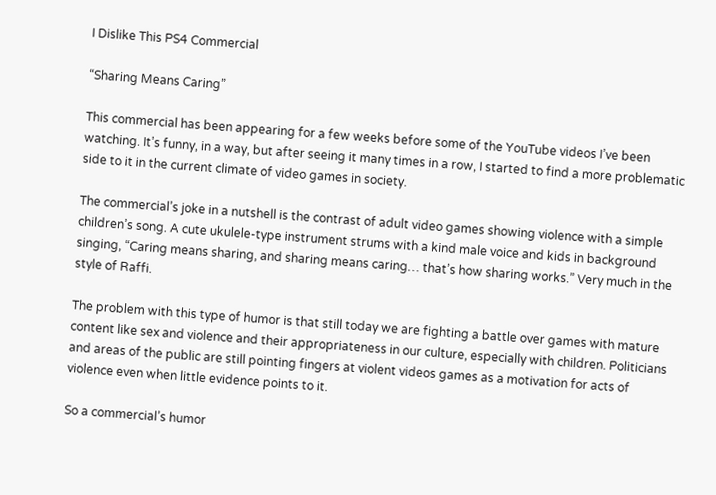I Dislike This PS4 Commercial

“Sharing Means Caring”

This commercial has been appearing for a few weeks before some of the YouTube videos I’ve been watching. It’s funny, in a way, but after seeing it many times in a row, I started to find a more problematic side to it in the current climate of video games in society.

The commercial’s joke in a nutshell is the contrast of adult video games showing violence with a simple children’s song. A cute ukulele-type instrument strums with a kind male voice and kids in background singing, “Caring means sharing, and sharing means caring… that’s how sharing works.” Very much in the style of Raffi.

The problem with this type of humor is that still today we are fighting a battle over games with mature content like sex and violence and their appropriateness in our culture, especially with children. Politicians and areas of the public are still pointing fingers at violent videos games as a motivation for acts of violence even when little evidence points to it.

So a commercial’s humor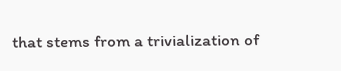that stems from a trivialization of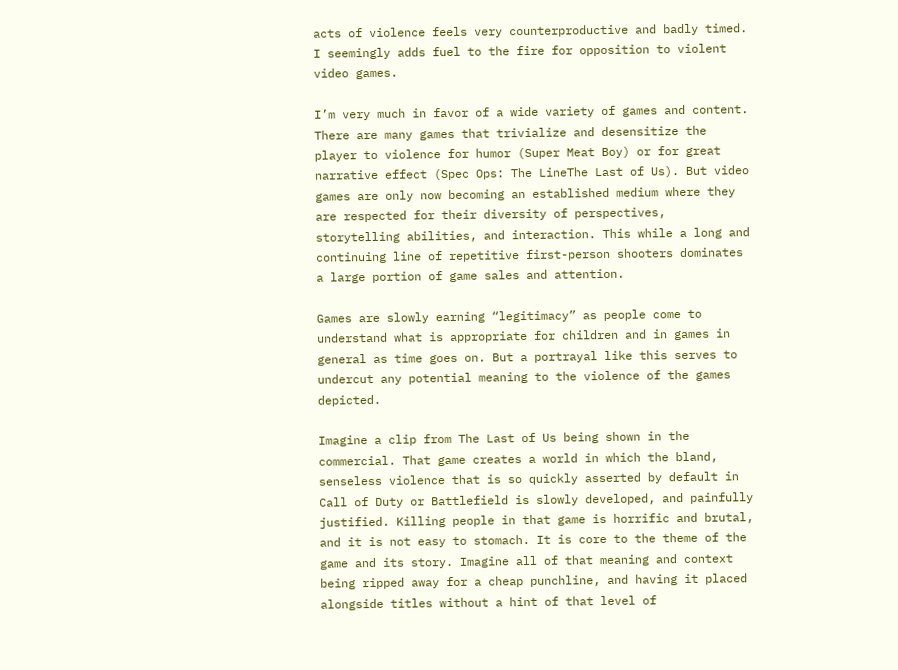acts of violence feels very counterproductive and badly timed. I seemingly adds fuel to the fire for opposition to violent video games.

I’m very much in favor of a wide variety of games and content. There are many games that trivialize and desensitize the player to violence for humor (Super Meat Boy) or for great narrative effect (Spec Ops: The LineThe Last of Us). But video games are only now becoming an established medium where they are respected for their diversity of perspectives, storytelling abilities, and interaction. This while a long and continuing line of repetitive first-person shooters dominates a large portion of game sales and attention.

Games are slowly earning “legitimacy” as people come to understand what is appropriate for children and in games in general as time goes on. But a portrayal like this serves to undercut any potential meaning to the violence of the games depicted.

Imagine a clip from The Last of Us being shown in the commercial. That game creates a world in which the bland, senseless violence that is so quickly asserted by default in Call of Duty or Battlefield is slowly developed, and painfully justified. Killing people in that game is horrific and brutal, and it is not easy to stomach. It is core to the theme of the game and its story. Imagine all of that meaning and context being ripped away for a cheap punchline, and having it placed alongside titles without a hint of that level of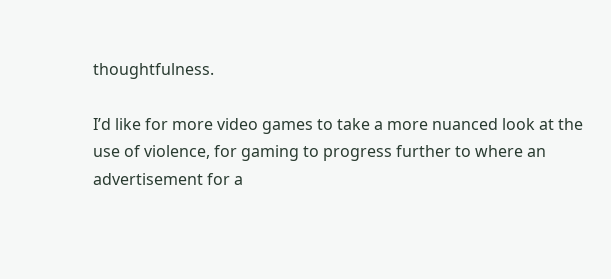thoughtfulness.

I’d like for more video games to take a more nuanced look at the use of violence, for gaming to progress further to where an advertisement for a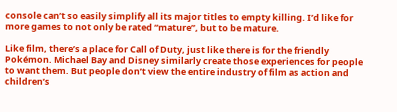console can’t so easily simplify all its major titles to empty killing. I’d like for more games to not only be rated “mature”, but to be mature.

Like film, there’s a place for Call of Duty, just like there is for the friendly Pokémon. Michael Bay and Disney similarly create those experiences for people to want them. But people don’t view the entire industry of film as action and children’s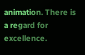animation. There is a regard for excellence.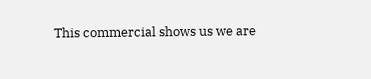This commercial shows us we are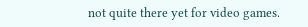not quite there yet for video games.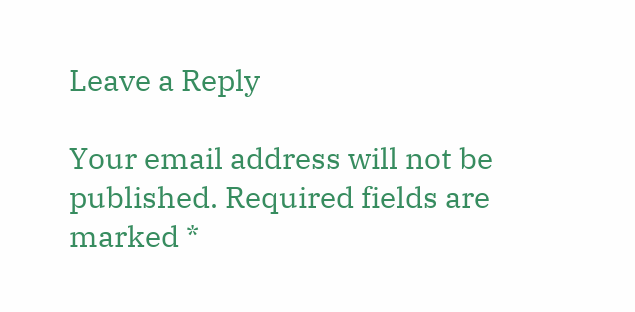Leave a Reply

Your email address will not be published. Required fields are marked *